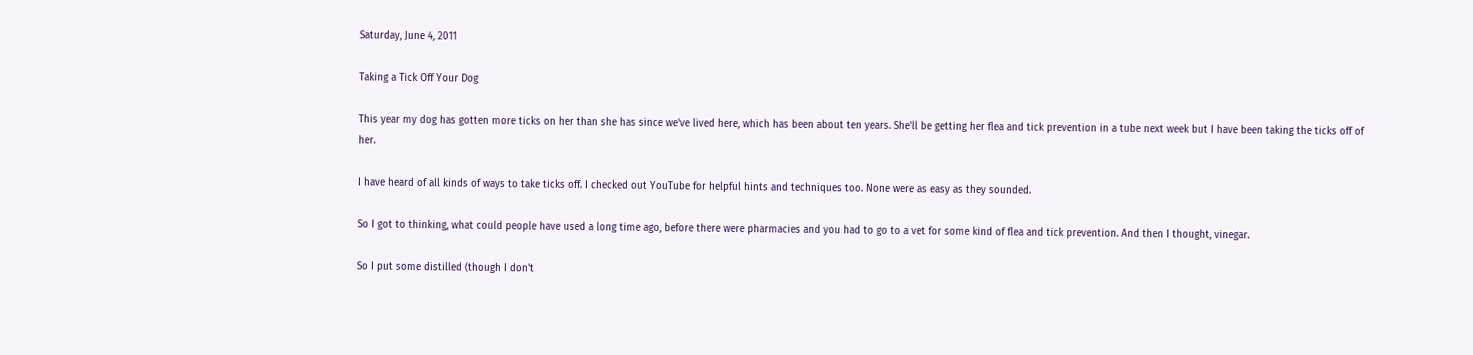Saturday, June 4, 2011

Taking a Tick Off Your Dog

This year my dog has gotten more ticks on her than she has since we've lived here, which has been about ten years. She'll be getting her flea and tick prevention in a tube next week but I have been taking the ticks off of her.

I have heard of all kinds of ways to take ticks off. I checked out YouTube for helpful hints and techniques too. None were as easy as they sounded.

So I got to thinking, what could people have used a long time ago, before there were pharmacies and you had to go to a vet for some kind of flea and tick prevention. And then I thought, vinegar.

So I put some distilled (though I don't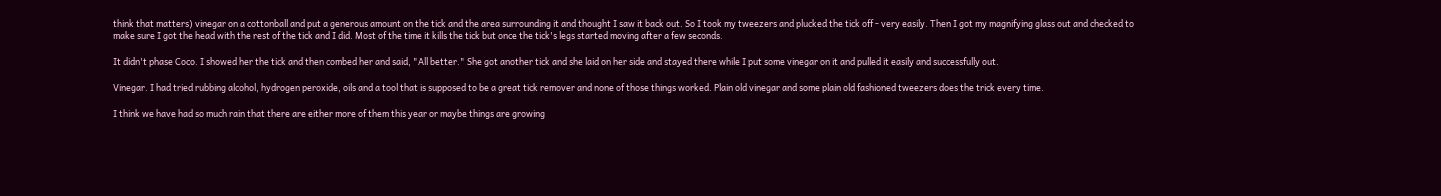think that matters) vinegar on a cottonball and put a generous amount on the tick and the area surrounding it and thought I saw it back out. So I took my tweezers and plucked the tick off - very easily. Then I got my magnifying glass out and checked to make sure I got the head with the rest of the tick and I did. Most of the time it kills the tick but once the tick's legs started moving after a few seconds.

It didn't phase Coco. I showed her the tick and then combed her and said, "All better." She got another tick and she laid on her side and stayed there while I put some vinegar on it and pulled it easily and successfully out.

Vinegar. I had tried rubbing alcohol, hydrogen peroxide, oils and a tool that is supposed to be a great tick remover and none of those things worked. Plain old vinegar and some plain old fashioned tweezers does the trick every time.

I think we have had so much rain that there are either more of them this year or maybe things are growing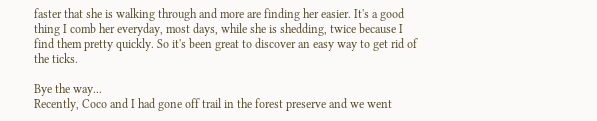faster that she is walking through and more are finding her easier. It's a good thing I comb her everyday, most days, while she is shedding, twice because I find them pretty quickly. So it's been great to discover an easy way to get rid of the ticks.

Bye the way...
Recently, Coco and I had gone off trail in the forest preserve and we went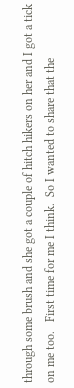through some brush and she got a couple of hitch hikers on her and I got a tick on me too.   First time for me I think.  So I wanted to share that the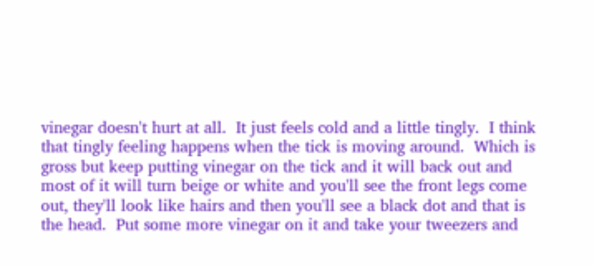vinegar doesn't hurt at all.  It just feels cold and a little tingly.  I think that tingly feeling happens when the tick is moving around.  Which is gross but keep putting vinegar on the tick and it will back out and most of it will turn beige or white and you'll see the front legs come out, they'll look like hairs and then you'll see a black dot and that is the head.  Put some more vinegar on it and take your tweezers and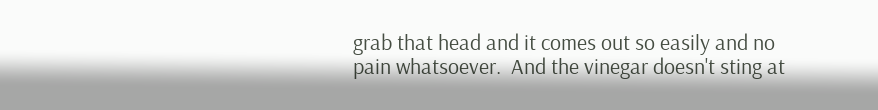grab that head and it comes out so easily and no pain whatsoever.  And the vinegar doesn't sting at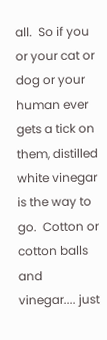all.  So if you or your cat or dog or your human ever gets a tick on them, distilled white vinegar is the way to go.  Cotton or cotton balls and vinegar.... just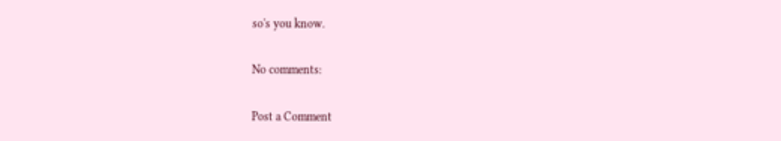so's you know.

No comments:

Post a Comment